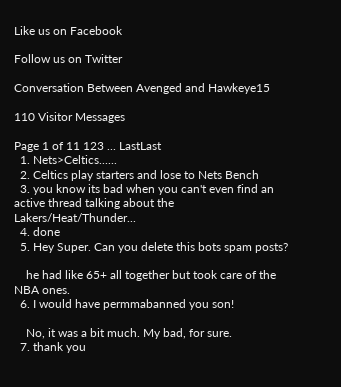Like us on Facebook

Follow us on Twitter

Conversation Between Avenged and Hawkeye15

110 Visitor Messages

Page 1 of 11 123 ... LastLast
  1. Nets>Celtics......
  2. Celtics play starters and lose to Nets Bench
  3. you know its bad when you can't even find an active thread talking about the Lakers/Heat/Thunder...
  4. done
  5. Hey Super. Can you delete this bots spam posts?

    he had like 65+ all together but took care of the NBA ones.
  6. I would have permmabanned you son!

    No, it was a bit much. My bad, for sure.
  7. thank you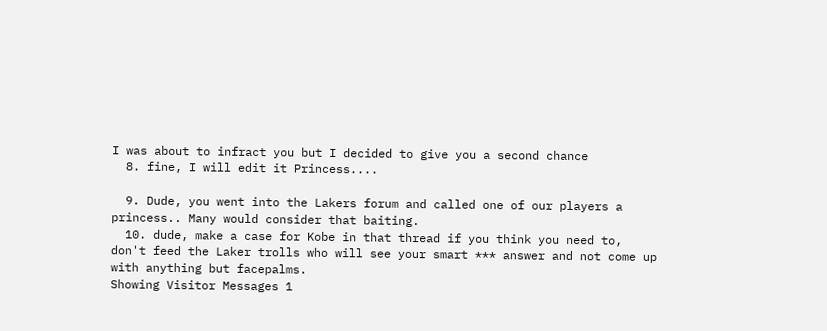I was about to infract you but I decided to give you a second chance
  8. fine, I will edit it Princess....

  9. Dude, you went into the Lakers forum and called one of our players a princess.. Many would consider that baiting.
  10. dude, make a case for Kobe in that thread if you think you need to, don't feed the Laker trolls who will see your smart *** answer and not come up with anything but facepalms.
Showing Visitor Messages 1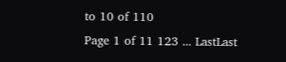to 10 of 110
Page 1 of 11 123 ... LastLast